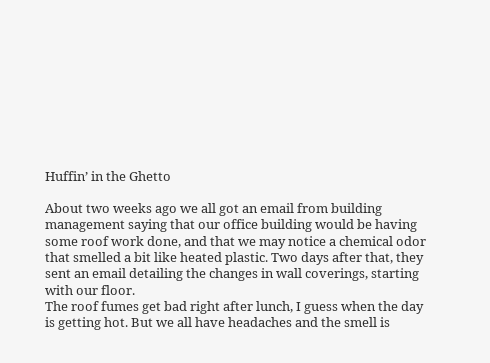Huffin’ in the Ghetto

About two weeks ago we all got an email from building management saying that our office building would be having some roof work done, and that we may notice a chemical odor that smelled a bit like heated plastic. Two days after that, they sent an email detailing the changes in wall coverings, starting with our floor.
The roof fumes get bad right after lunch, I guess when the day is getting hot. But we all have headaches and the smell is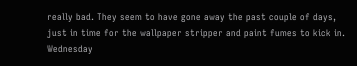really bad. They seem to have gone away the past couple of days, just in time for the wallpaper stripper and paint fumes to kick in. Wednesday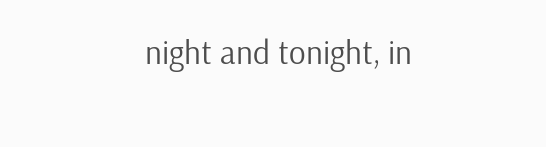night and tonight, in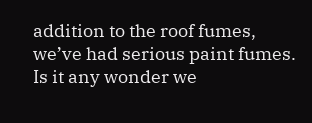addition to the roof fumes, we’ve had serious paint fumes. Is it any wonder we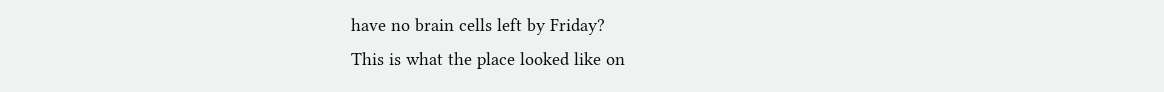have no brain cells left by Friday?
This is what the place looked like on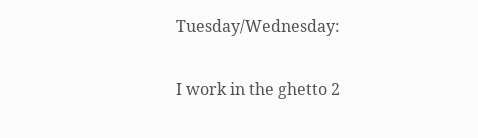Tuesday/Wednesday:

I work in the ghetto 2